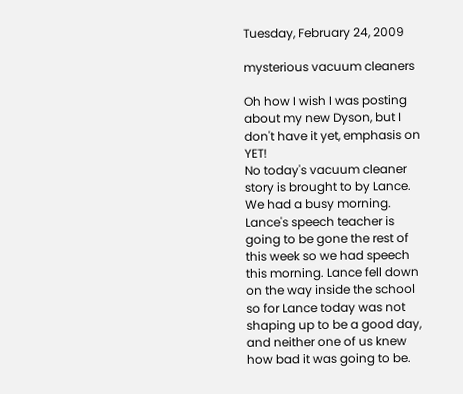Tuesday, February 24, 2009

mysterious vacuum cleaners

Oh how I wish I was posting about my new Dyson, but I don't have it yet, emphasis on YET!
No today's vacuum cleaner story is brought to by Lance.
We had a busy morning. Lance's speech teacher is going to be gone the rest of this week so we had speech this morning. Lance fell down on the way inside the school so for Lance today was not shaping up to be a good day, and neither one of us knew how bad it was going to be.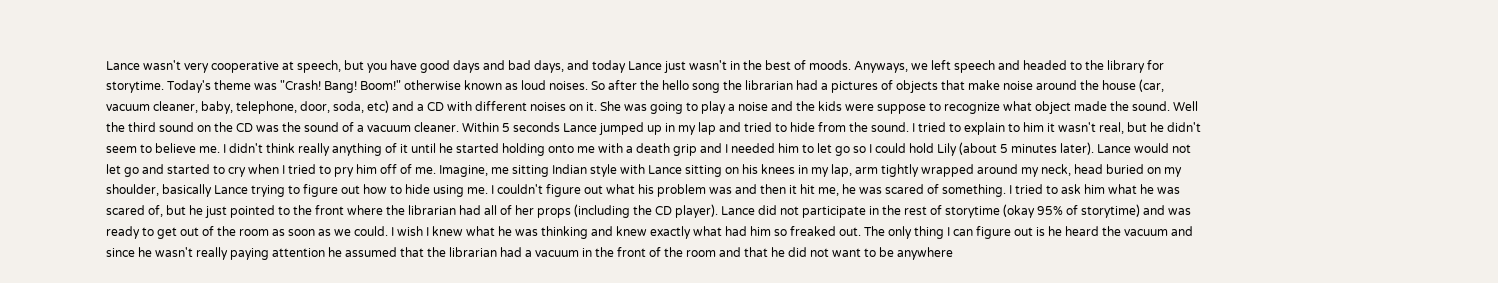Lance wasn't very cooperative at speech, but you have good days and bad days, and today Lance just wasn't in the best of moods. Anyways, we left speech and headed to the library for storytime. Today's theme was "Crash! Bang! Boom!" otherwise known as loud noises. So after the hello song the librarian had a pictures of objects that make noise around the house (car, vacuum cleaner, baby, telephone, door, soda, etc) and a CD with different noises on it. She was going to play a noise and the kids were suppose to recognize what object made the sound. Well the third sound on the CD was the sound of a vacuum cleaner. Within 5 seconds Lance jumped up in my lap and tried to hide from the sound. I tried to explain to him it wasn't real, but he didn't seem to believe me. I didn't think really anything of it until he started holding onto me with a death grip and I needed him to let go so I could hold Lily (about 5 minutes later). Lance would not let go and started to cry when I tried to pry him off of me. Imagine, me sitting Indian style with Lance sitting on his knees in my lap, arm tightly wrapped around my neck, head buried on my shoulder, basically Lance trying to figure out how to hide using me. I couldn't figure out what his problem was and then it hit me, he was scared of something. I tried to ask him what he was scared of, but he just pointed to the front where the librarian had all of her props (including the CD player). Lance did not participate in the rest of storytime (okay 95% of storytime) and was ready to get out of the room as soon as we could. I wish I knew what he was thinking and knew exactly what had him so freaked out. The only thing I can figure out is he heard the vacuum and since he wasn't really paying attention he assumed that the librarian had a vacuum in the front of the room and that he did not want to be anywhere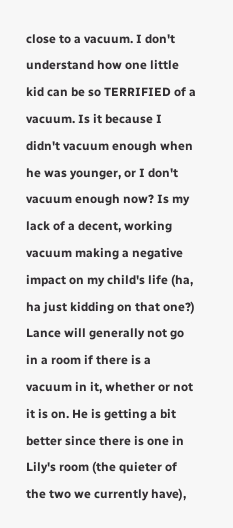close to a vacuum. I don't understand how one little kid can be so TERRIFIED of a vacuum. Is it because I didn't vacuum enough when he was younger, or I don't vacuum enough now? Is my lack of a decent, working vacuum making a negative impact on my child's life (ha, ha just kidding on that one?) Lance will generally not go in a room if there is a vacuum in it, whether or not it is on. He is getting a bit better since there is one in Lily's room (the quieter of the two we currently have),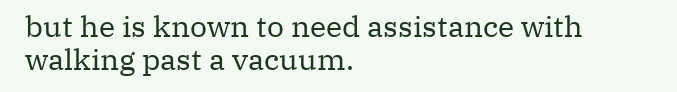but he is known to need assistance with walking past a vacuum.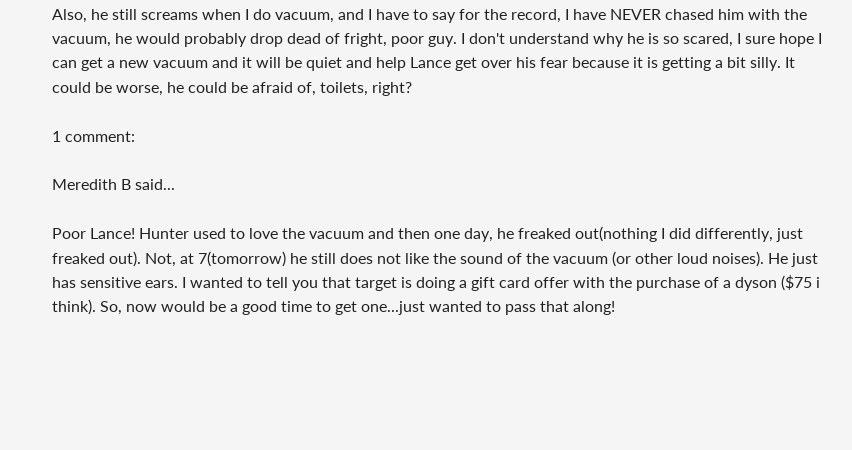Also, he still screams when I do vacuum, and I have to say for the record, I have NEVER chased him with the vacuum, he would probably drop dead of fright, poor guy. I don't understand why he is so scared, I sure hope I can get a new vacuum and it will be quiet and help Lance get over his fear because it is getting a bit silly. It could be worse, he could be afraid of, toilets, right?

1 comment:

Meredith B said...

Poor Lance! Hunter used to love the vacuum and then one day, he freaked out(nothing I did differently, just freaked out). Not, at 7(tomorrow) he still does not like the sound of the vacuum (or other loud noises). He just has sensitive ears. I wanted to tell you that target is doing a gift card offer with the purchase of a dyson ($75 i think). So, now would be a good time to get one...just wanted to pass that along!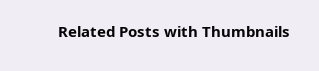Related Posts with Thumbnails